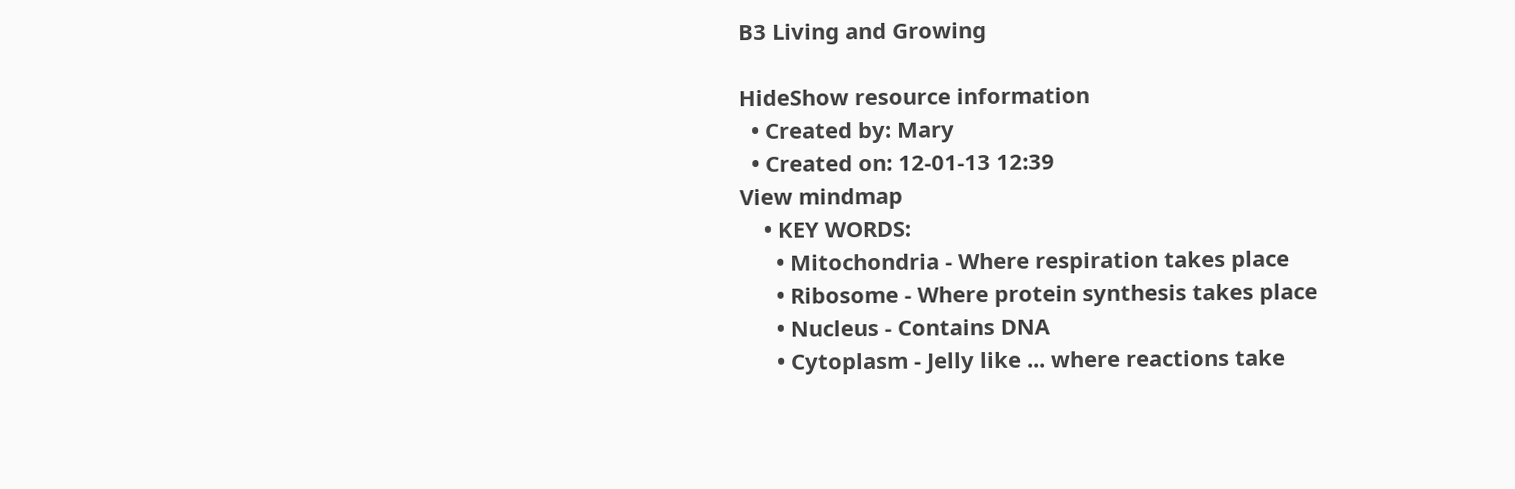B3 Living and Growing

HideShow resource information
  • Created by: Mary
  • Created on: 12-01-13 12:39
View mindmap
    • KEY WORDS:
      • Mitochondria - Where respiration takes place
      • Ribosome - Where protein synthesis takes place
      • Nucleus - Contains DNA
      • Cytoplasm - Jelly like ... where reactions take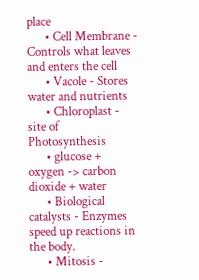place
      • Cell Membrane - Controls what leaves and enters the cell
      • Vacole - Stores water and nutrients
      • Chloroplast - site of Photosynthesis
      • glucose + oxygen -> carbon dioxide + water
      • Biological catalysts - Enzymes speed up reactions in the body.
      • Mitosis -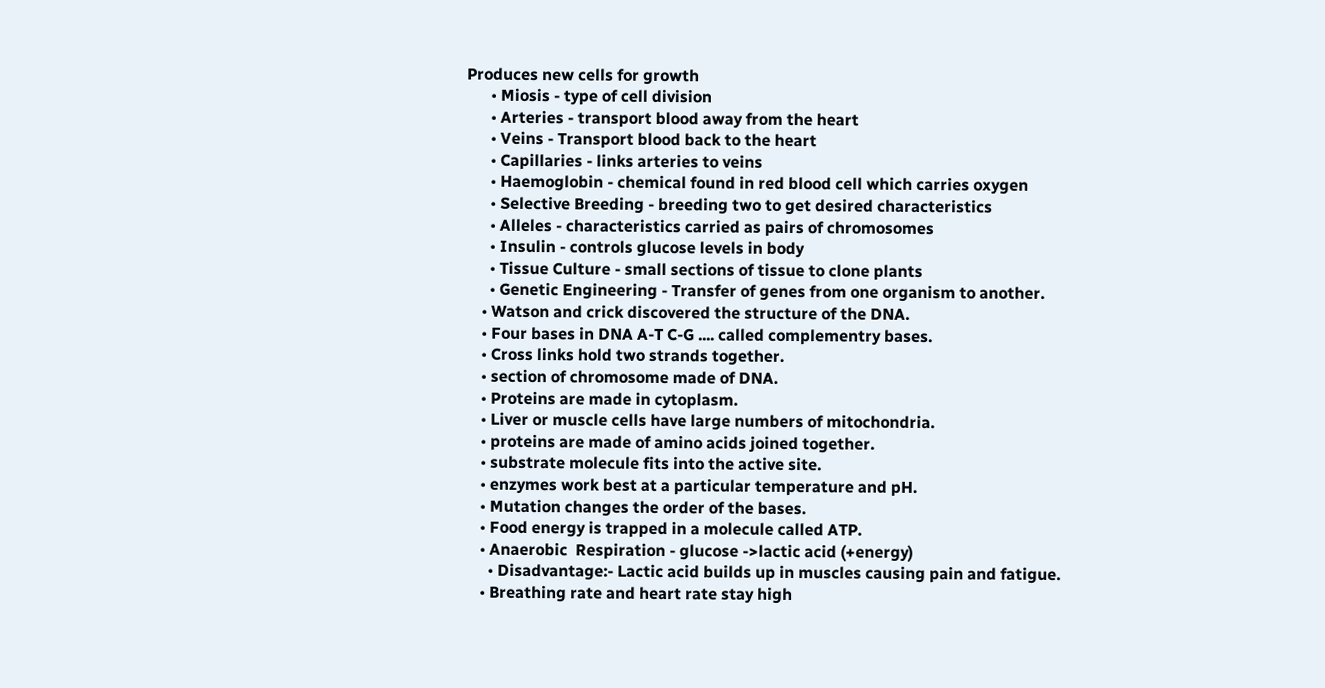Produces new cells for growth
      • Miosis - type of cell division
      • Arteries - transport blood away from the heart
      • Veins - Transport blood back to the heart
      • Capillaries - links arteries to veins
      • Haemoglobin - chemical found in red blood cell which carries oxygen
      • Selective Breeding - breeding two to get desired characteristics
      • Alleles - characteristics carried as pairs of chromosomes
      • Insulin - controls glucose levels in body
      • Tissue Culture - small sections of tissue to clone plants
      • Genetic Engineering - Transfer of genes from one organism to another.
    • Watson and crick discovered the structure of the DNA.
    • Four bases in DNA A-T C-G .... called complementry bases.
    • Cross links hold two strands together.
    • section of chromosome made of DNA.
    • Proteins are made in cytoplasm.
    • Liver or muscle cells have large numbers of mitochondria.
    • proteins are made of amino acids joined together.
    • substrate molecule fits into the active site.
    • enzymes work best at a particular temperature and pH.
    • Mutation changes the order of the bases.
    • Food energy is trapped in a molecule called ATP.
    • Anaerobic  Respiration - glucose ->lactic acid (+energy)
      • Disadvantage:- Lactic acid builds up in muscles causing pain and fatigue.
    • Breathing rate and heart rate stay high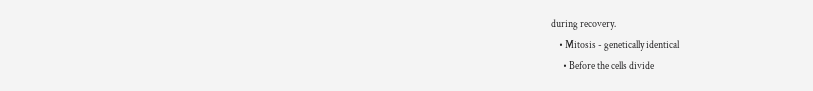during recovery.
    • Mitosis - genetically identical
      • Before the cells divide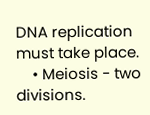DNA replication must take place.
    • Meiosis - two divisions.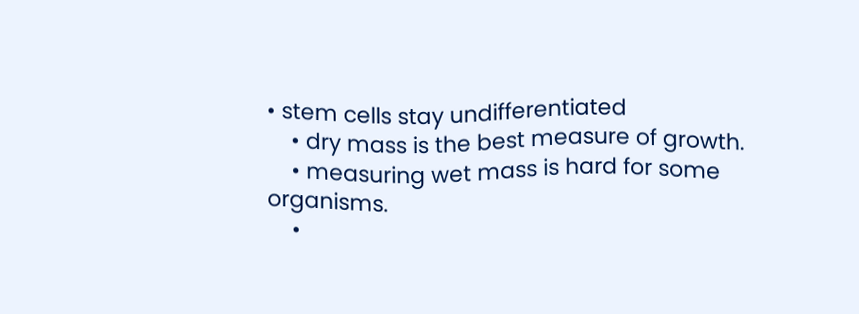• stem cells stay undifferentiated
    • dry mass is the best measure of growth.
    • measuring wet mass is hard for some organisms.
    •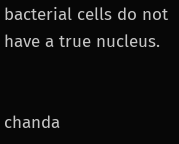bacterial cells do not have a true nucleus.


chanda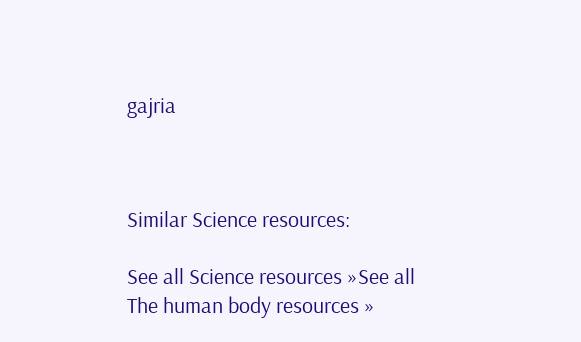gajria



Similar Science resources:

See all Science resources »See all The human body resources »